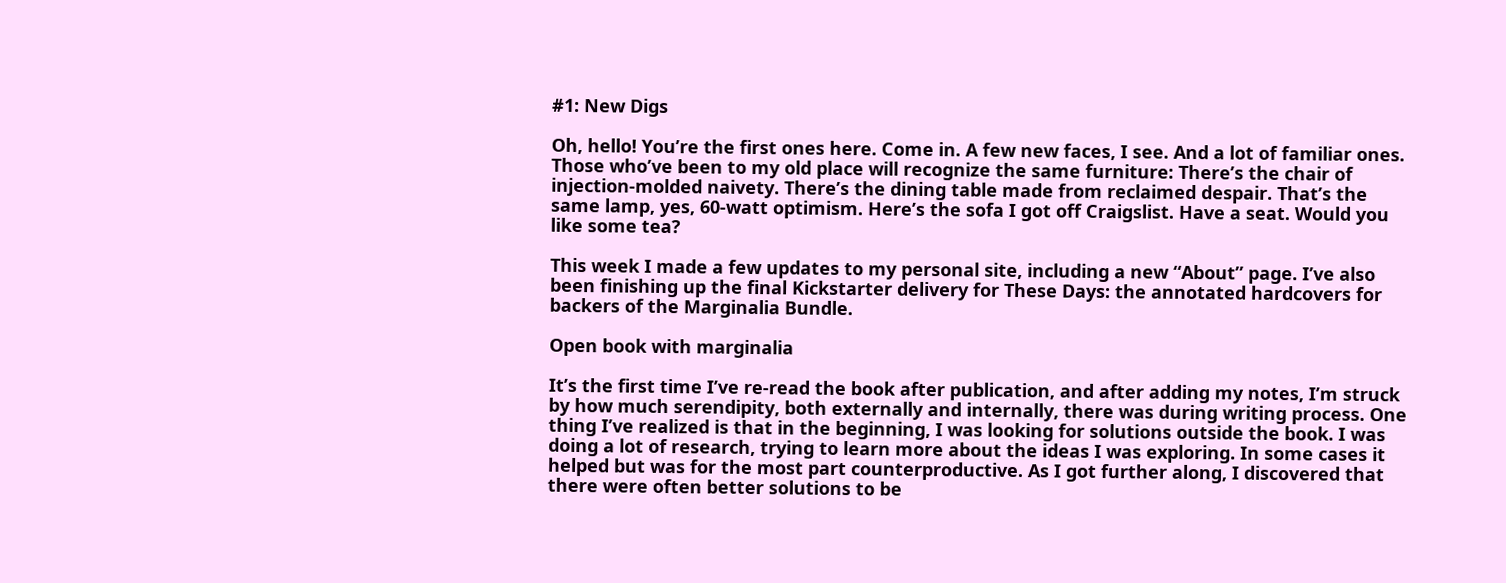#1: New Digs

Oh, hello! You’re the first ones here. Come in. A few new faces, I see. And a lot of familiar ones. Those who’ve been to my old place will recognize the same furniture: There’s the chair of injection-molded naivety. There’s the dining table made from reclaimed despair. That’s the same lamp, yes, 60-watt optimism. Here’s the sofa I got off Craigslist. Have a seat. Would you like some tea?

This week I made a few updates to my personal site, including a new “About” page. I’ve also been finishing up the final Kickstarter delivery for These Days: the annotated hardcovers for backers of the Marginalia Bundle.

Open book with marginalia

It’s the first time I’ve re-read the book after publication, and after adding my notes, I’m struck by how much serendipity, both externally and internally, there was during writing process. One thing I’ve realized is that in the beginning, I was looking for solutions outside the book. I was doing a lot of research, trying to learn more about the ideas I was exploring. In some cases it helped but was for the most part counterproductive. As I got further along, I discovered that there were often better solutions to be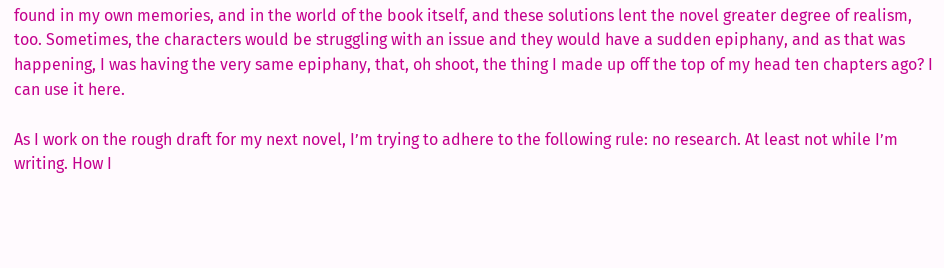found in my own memories, and in the world of the book itself, and these solutions lent the novel greater degree of realism, too. Sometimes, the characters would be struggling with an issue and they would have a sudden epiphany, and as that was happening, I was having the very same epiphany, that, oh shoot, the thing I made up off the top of my head ten chapters ago? I can use it here.

As I work on the rough draft for my next novel, I’m trying to adhere to the following rule: no research. At least not while I’m writing. How I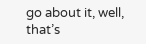go about it, well, that’s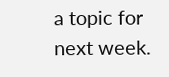a topic for next week.